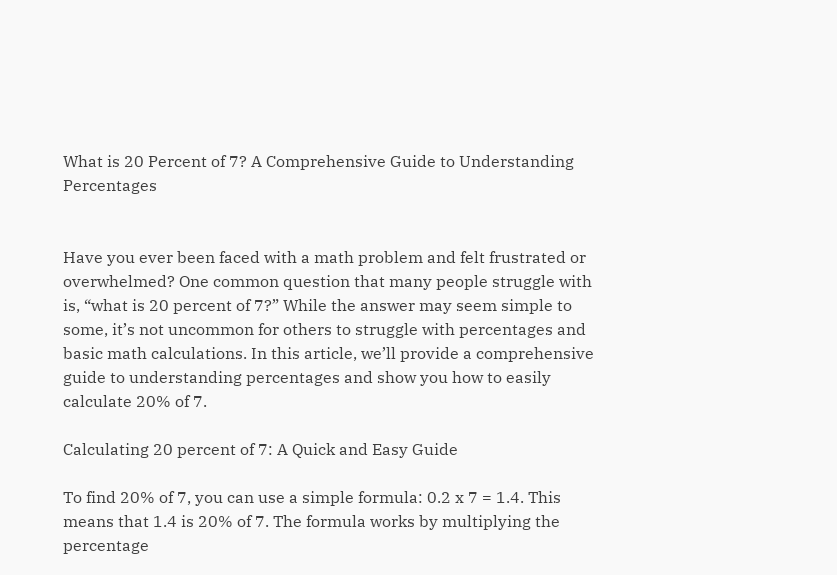What is 20 Percent of 7? A Comprehensive Guide to Understanding Percentages


Have you ever been faced with a math problem and felt frustrated or overwhelmed? One common question that many people struggle with is, “what is 20 percent of 7?” While the answer may seem simple to some, it’s not uncommon for others to struggle with percentages and basic math calculations. In this article, we’ll provide a comprehensive guide to understanding percentages and show you how to easily calculate 20% of 7.

Calculating 20 percent of 7: A Quick and Easy Guide

To find 20% of 7, you can use a simple formula: 0.2 x 7 = 1.4. This means that 1.4 is 20% of 7. The formula works by multiplying the percentage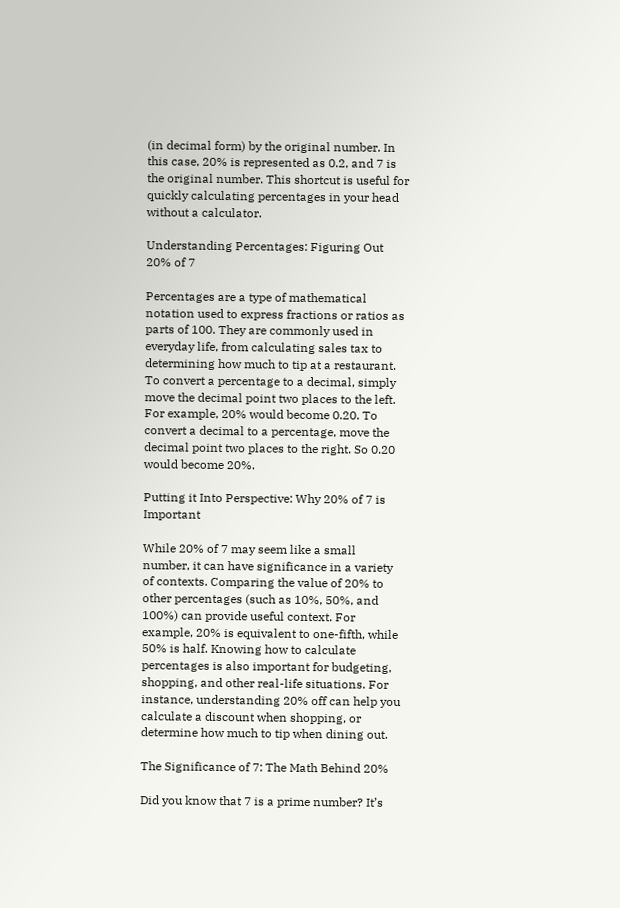(in decimal form) by the original number. In this case, 20% is represented as 0.2, and 7 is the original number. This shortcut is useful for quickly calculating percentages in your head without a calculator.

Understanding Percentages: Figuring Out 20% of 7

Percentages are a type of mathematical notation used to express fractions or ratios as parts of 100. They are commonly used in everyday life, from calculating sales tax to determining how much to tip at a restaurant. To convert a percentage to a decimal, simply move the decimal point two places to the left. For example, 20% would become 0.20. To convert a decimal to a percentage, move the decimal point two places to the right. So 0.20 would become 20%.

Putting it Into Perspective: Why 20% of 7 is Important

While 20% of 7 may seem like a small number, it can have significance in a variety of contexts. Comparing the value of 20% to other percentages (such as 10%, 50%, and 100%) can provide useful context. For example, 20% is equivalent to one-fifth, while 50% is half. Knowing how to calculate percentages is also important for budgeting, shopping, and other real-life situations. For instance, understanding 20% off can help you calculate a discount when shopping, or determine how much to tip when dining out.

The Significance of 7: The Math Behind 20%

Did you know that 7 is a prime number? It’s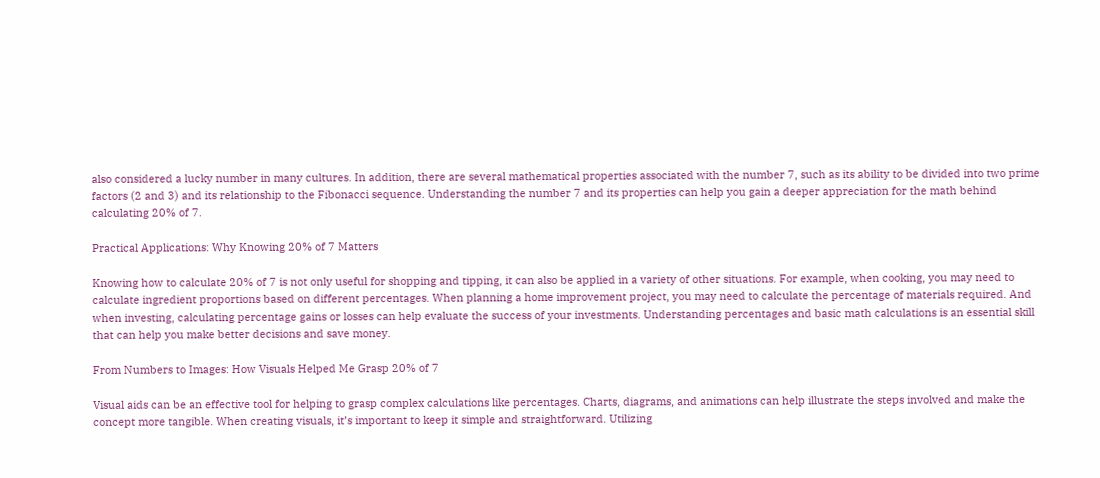also considered a lucky number in many cultures. In addition, there are several mathematical properties associated with the number 7, such as its ability to be divided into two prime factors (2 and 3) and its relationship to the Fibonacci sequence. Understanding the number 7 and its properties can help you gain a deeper appreciation for the math behind calculating 20% of 7.

Practical Applications: Why Knowing 20% of 7 Matters

Knowing how to calculate 20% of 7 is not only useful for shopping and tipping, it can also be applied in a variety of other situations. For example, when cooking, you may need to calculate ingredient proportions based on different percentages. When planning a home improvement project, you may need to calculate the percentage of materials required. And when investing, calculating percentage gains or losses can help evaluate the success of your investments. Understanding percentages and basic math calculations is an essential skill that can help you make better decisions and save money.

From Numbers to Images: How Visuals Helped Me Grasp 20% of 7

Visual aids can be an effective tool for helping to grasp complex calculations like percentages. Charts, diagrams, and animations can help illustrate the steps involved and make the concept more tangible. When creating visuals, it’s important to keep it simple and straightforward. Utilizing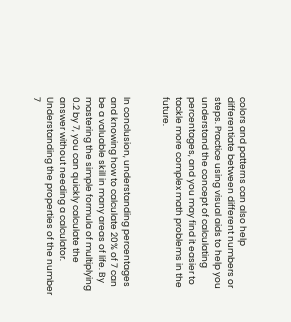colors and patterns can also help differentiate between different numbers or steps. Practice using visual aids to help you understand the concept of calculating percentages, and you may find it easier to tackle more complex math problems in the future.


In conclusion, understanding percentages and knowing how to calculate 20% of 7 can be a valuable skill in many areas of life. By mastering the simple formula of multiplying 0.2 by 7, you can quickly calculate the answer without needing a calculator. Understanding the properties of the number 7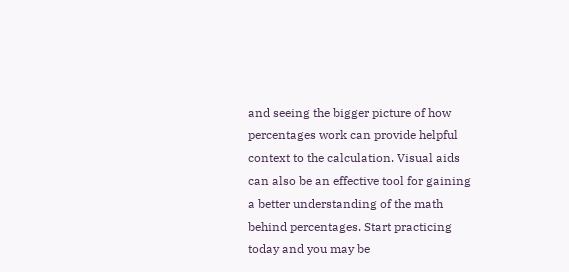and seeing the bigger picture of how percentages work can provide helpful context to the calculation. Visual aids can also be an effective tool for gaining a better understanding of the math behind percentages. Start practicing today and you may be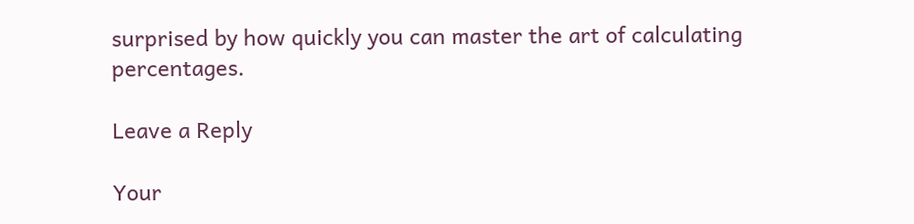surprised by how quickly you can master the art of calculating percentages.

Leave a Reply

Your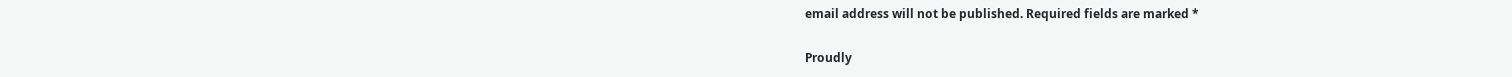email address will not be published. Required fields are marked *

Proudly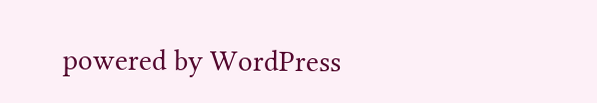powered by WordPress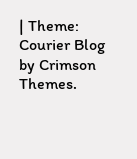| Theme: Courier Blog by Crimson Themes.